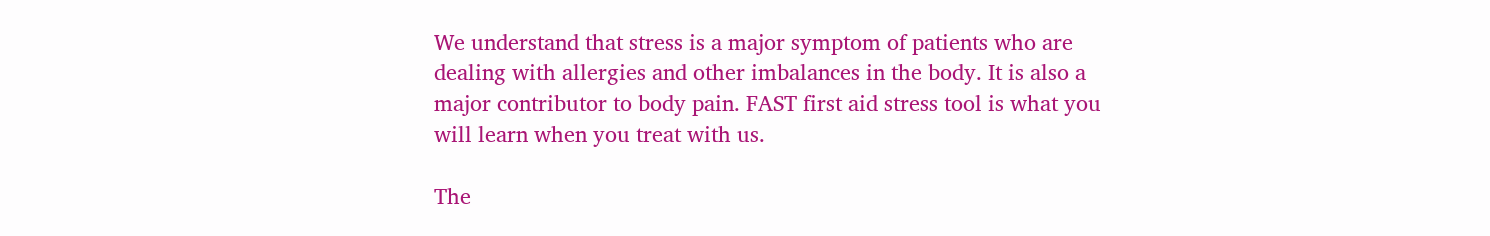We understand that stress is a major symptom of patients who are dealing with allergies and other imbalances in the body. It is also a major contributor to body pain. FAST first aid stress tool is what you will learn when you treat with us.

The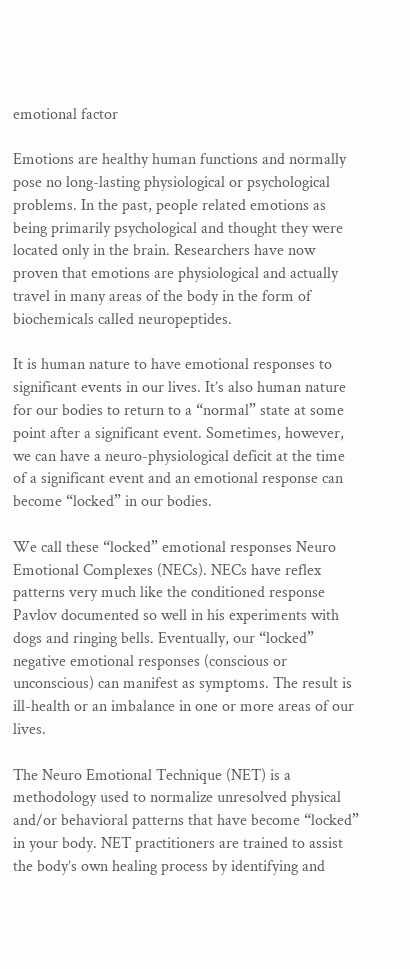emotional factor

Emotions are healthy human functions and normally pose no long-lasting physiological or psychological problems. In the past, people related emotions as being primarily psychological and thought they were located only in the brain. Researchers have now proven that emotions are physiological and actually travel in many areas of the body in the form of biochemicals called neuropeptides.

It is human nature to have emotional responses to significant events in our lives. It’s also human nature for our bodies to return to a “normal” state at some point after a significant event. Sometimes, however, we can have a neuro-physiological deficit at the time of a significant event and an emotional response can become “locked” in our bodies.

We call these “locked” emotional responses Neuro Emotional Complexes (NECs). NECs have reflex patterns very much like the conditioned response Pavlov documented so well in his experiments with dogs and ringing bells. Eventually, our “locked” negative emotional responses (conscious or unconscious) can manifest as symptoms. The result is ill-health or an imbalance in one or more areas of our lives.

The Neuro Emotional Technique (NET) is a methodology used to normalize unresolved physical and/or behavioral patterns that have become “locked” in your body. NET practitioners are trained to assist the body’s own healing process by identifying and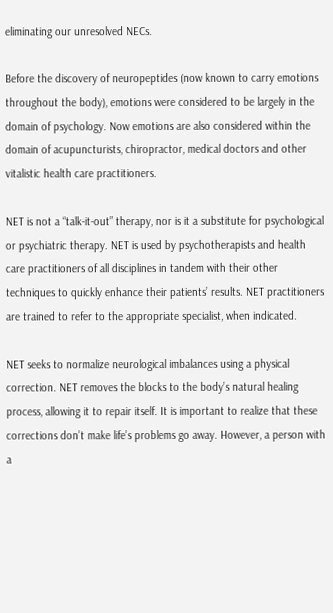eliminating our unresolved NECs.

Before the discovery of neuropeptides (now known to carry emotions throughout the body), emotions were considered to be largely in the domain of psychology. Now emotions are also considered within the domain of acupuncturists, chiropractor, medical doctors and other vitalistic health care practitioners.

NET is not a “talk-it-out” therapy, nor is it a substitute for psychological or psychiatric therapy. NET is used by psychotherapists and health care practitioners of all disciplines in tandem with their other techniques to quickly enhance their patients’ results. NET practitioners are trained to refer to the appropriate specialist, when indicated.

NET seeks to normalize neurological imbalances using a physical correction. NET removes the blocks to the body’s natural healing process, allowing it to repair itself. It is important to realize that these corrections don’t make life’s problems go away. However, a person with a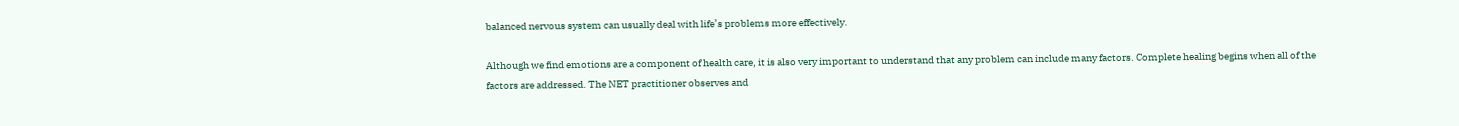balanced nervous system can usually deal with life’s problems more effectively.

Although we find emotions are a component of health care, it is also very important to understand that any problem can include many factors. Complete healing begins when all of the factors are addressed. The NET practitioner observes and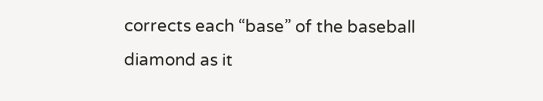corrects each “base” of the baseball diamond as it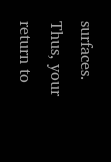surfaces. Thus, your return to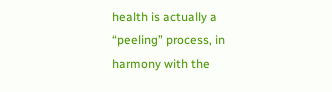health is actually a “peeling” process, in harmony with the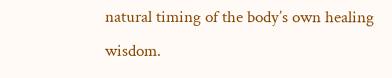natural timing of the body’s own healing wisdom.